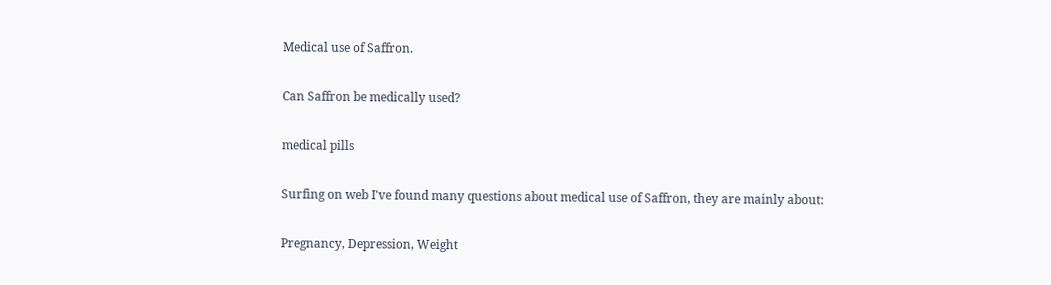Medical use of Saffron.

Can Saffron be medically used?

medical pills

Surfing on web I've found many questions about medical use of Saffron, they are mainly about:

Pregnancy, Depression, Weight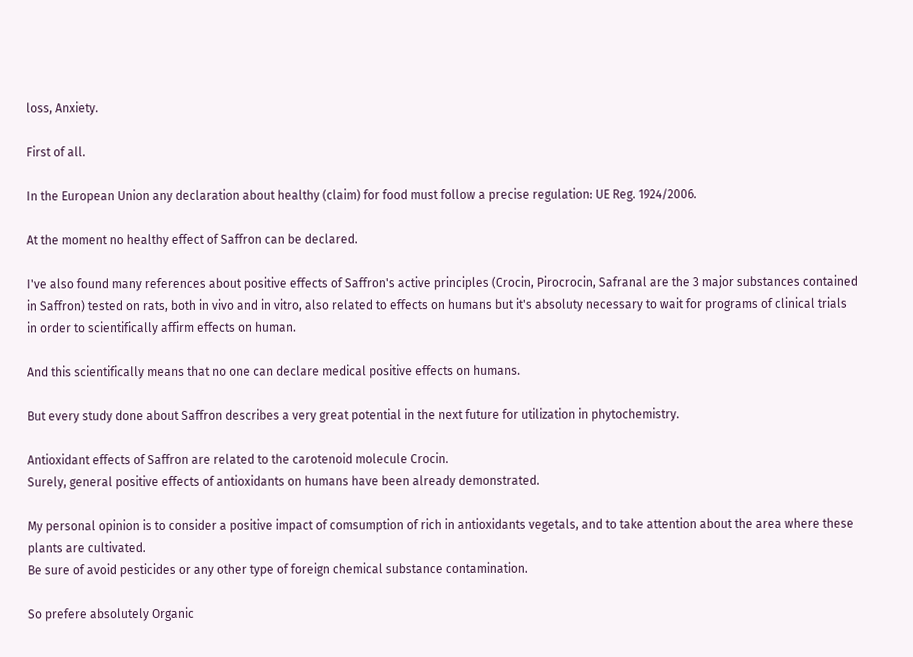loss, Anxiety.

First of all.

In the European Union any declaration about healthy (claim) for food must follow a precise regulation: UE Reg. 1924/2006.

At the moment no healthy effect of Saffron can be declared.

I've also found many references about positive effects of Saffron's active principles (Crocin, Pirocrocin, Safranal are the 3 major substances contained in Saffron) tested on rats, both in vivo and in vitro, also related to effects on humans but it's absoluty necessary to wait for programs of clinical trials in order to scientifically affirm effects on human.

And this scientifically means that no one can declare medical positive effects on humans.

But every study done about Saffron describes a very great potential in the next future for utilization in phytochemistry.

Antioxidant effects of Saffron are related to the carotenoid molecule Crocin.
Surely, general positive effects of antioxidants on humans have been already demonstrated.

My personal opinion is to consider a positive impact of comsumption of rich in antioxidants vegetals, and to take attention about the area where these plants are cultivated.
Be sure of avoid pesticides or any other type of foreign chemical substance contamination.

So prefere absolutely Organic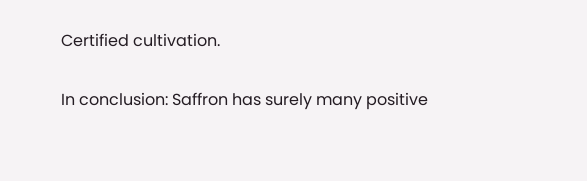Certified cultivation.

In conclusion: Saffron has surely many positive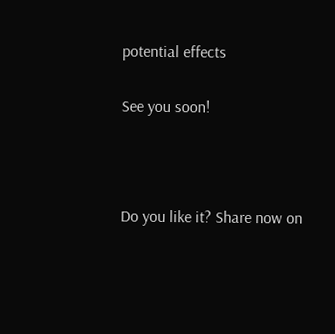potential effects

See you soon!



Do you like it? Share now on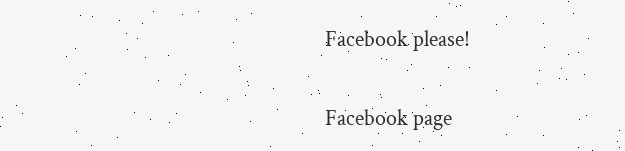Facebook please!

Facebook page